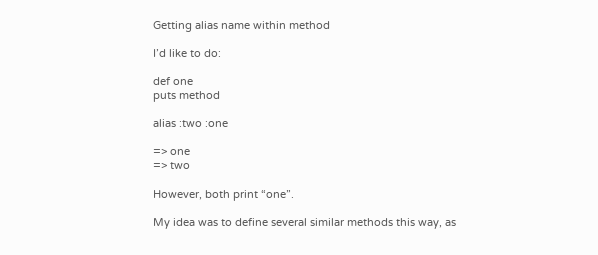Getting alias name within method

I’d like to do:

def one
puts method

alias :two :one

=> one
=> two

However, both print “one”.

My idea was to define several similar methods this way, as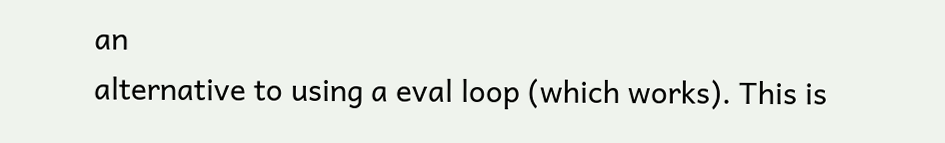an
alternative to using a eval loop (which works). This is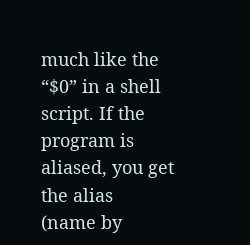much like the
“$0” in a shell script. If the program is aliased, you get the alias
(name by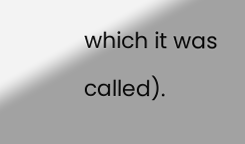which it was called).